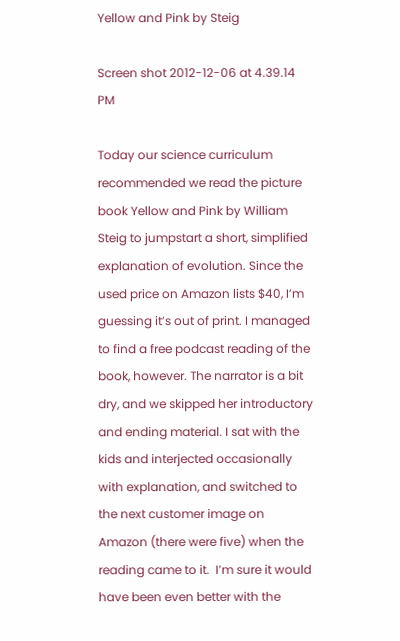Yellow and Pink by Steig

Screen shot 2012-12-06 at 4.39.14 PM

Today our science curriculum recommended we read the picture book Yellow and Pink by William Steig to jumpstart a short, simplified explanation of evolution. Since the used price on Amazon lists $40, I’m guessing it’s out of print. I managed to find a free podcast reading of the book, however. The narrator is a bit dry, and we skipped her introductory and ending material. I sat with the kids and interjected occasionally with explanation, and switched to the next customer image on Amazon (there were five) when the reading came to it.  I’m sure it would have been even better with the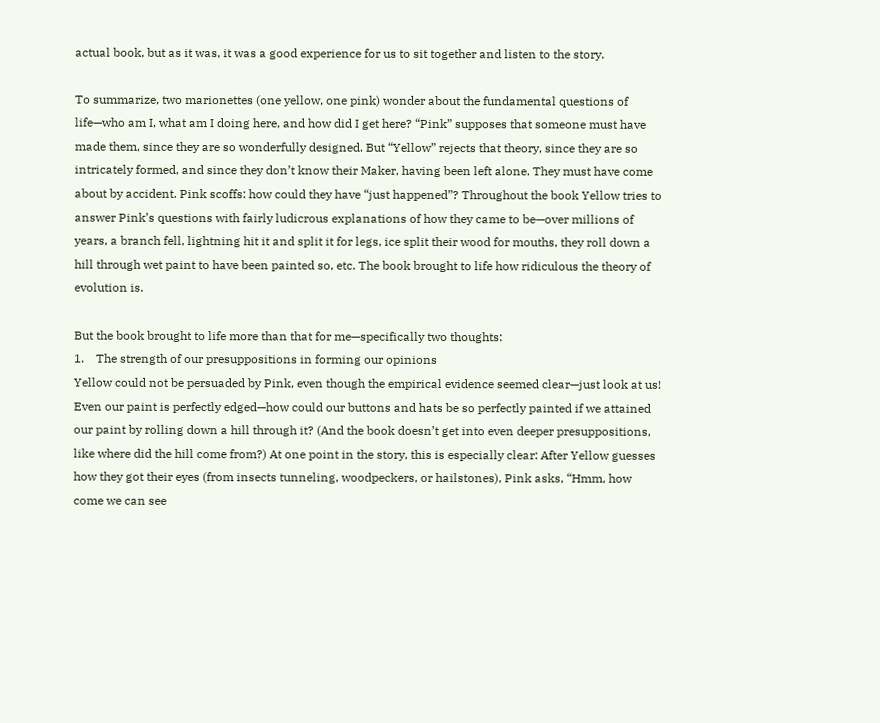actual book, but as it was, it was a good experience for us to sit together and listen to the story.

To summarize, two marionettes (one yellow, one pink) wonder about the fundamental questions of life—who am I, what am I doing here, and how did I get here? “Pink” supposes that someone must have made them, since they are so wonderfully designed. But “Yellow” rejects that theory, since they are so intricately formed, and since they don’t know their Maker, having been left alone. They must have come about by accident. Pink scoffs: how could they have “just happened”? Throughout the book Yellow tries to answer Pink’s questions with fairly ludicrous explanations of how they came to be—over millions of years, a branch fell, lightning hit it and split it for legs, ice split their wood for mouths, they roll down a hill through wet paint to have been painted so, etc. The book brought to life how ridiculous the theory of evolution is.

But the book brought to life more than that for me—specifically two thoughts:
1.    The strength of our presuppositions in forming our opinions
Yellow could not be persuaded by Pink, even though the empirical evidence seemed clear—just look at us! Even our paint is perfectly edged—how could our buttons and hats be so perfectly painted if we attained our paint by rolling down a hill through it? (And the book doesn’t get into even deeper presuppositions, like where did the hill come from?) At one point in the story, this is especially clear: After Yellow guesses how they got their eyes (from insects tunneling, woodpeckers, or hailstones), Pink asks, “Hmm, how come we can see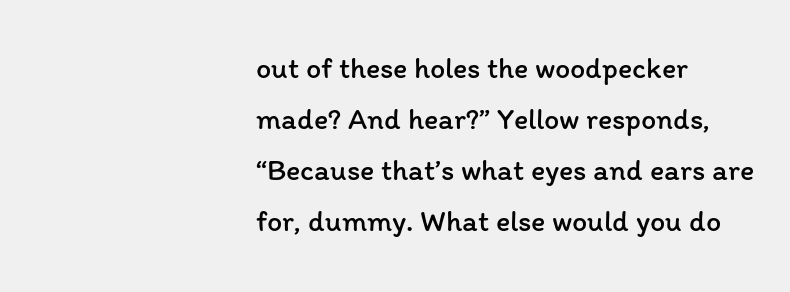out of these holes the woodpecker made? And hear?” Yellow responds, “Because that’s what eyes and ears are for, dummy. What else would you do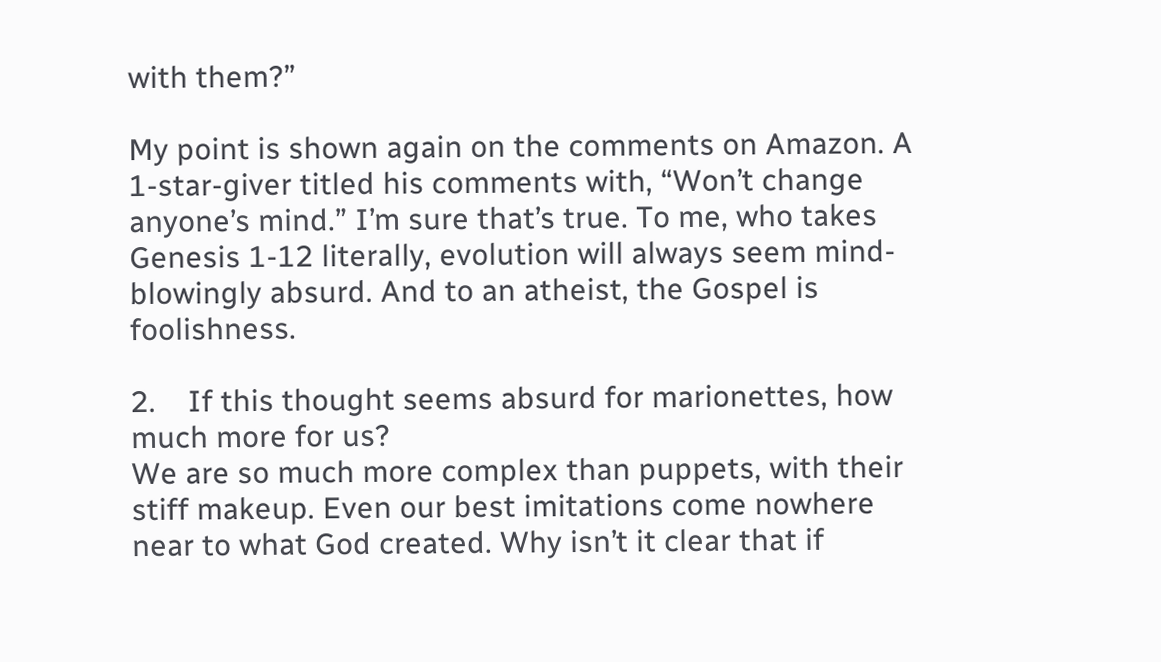with them?”

My point is shown again on the comments on Amazon. A 1-star-giver titled his comments with, “Won’t change anyone’s mind.” I’m sure that’s true. To me, who takes Genesis 1-12 literally, evolution will always seem mind-blowingly absurd. And to an atheist, the Gospel is foolishness.

2.    If this thought seems absurd for marionettes, how much more for us?
We are so much more complex than puppets, with their stiff makeup. Even our best imitations come nowhere near to what God created. Why isn’t it clear that if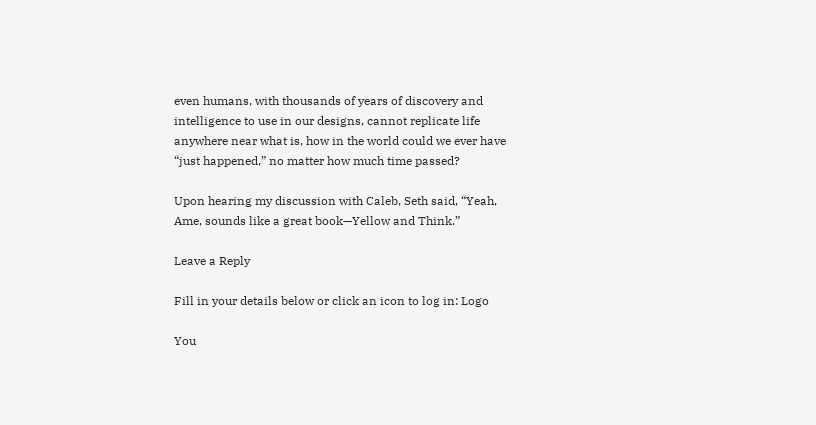even humans, with thousands of years of discovery and intelligence to use in our designs, cannot replicate life anywhere near what is, how in the world could we ever have “just happened,” no matter how much time passed?

Upon hearing my discussion with Caleb, Seth said, “Yeah, Ame, sounds like a great book—Yellow and Think.”

Leave a Reply

Fill in your details below or click an icon to log in: Logo

You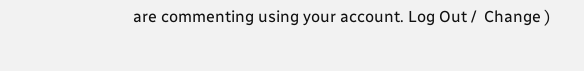are commenting using your account. Log Out /  Change )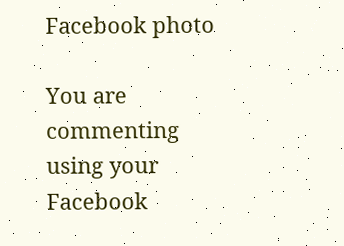Facebook photo

You are commenting using your Facebook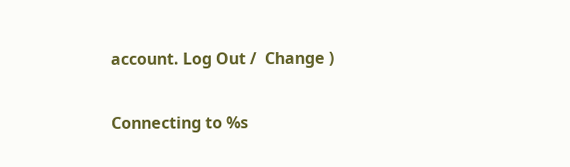account. Log Out /  Change )

Connecting to %s